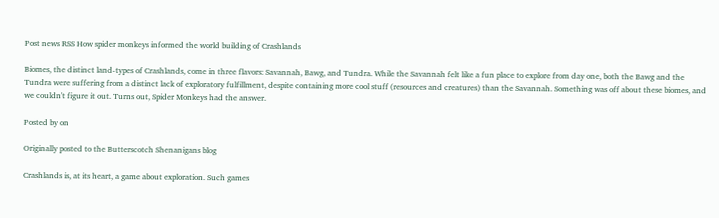Post news RSS How spider monkeys informed the world building of Crashlands

Biomes, the distinct land-types of Crashlands, come in three flavors: Savannah, Bawg, and Tundra. While the Savannah felt like a fun place to explore from day one, both the Bawg and the Tundra were suffering from a distinct lack of exploratory fulfillment, despite containing more cool stuff (resources and creatures) than the Savannah. Something was off about these biomes, and we couldn't figure it out. Turns out, Spider Monkeys had the answer.

Posted by on

Originally posted to the Butterscotch Shenanigans blog

Crashlands is, at its heart, a game about exploration. Such games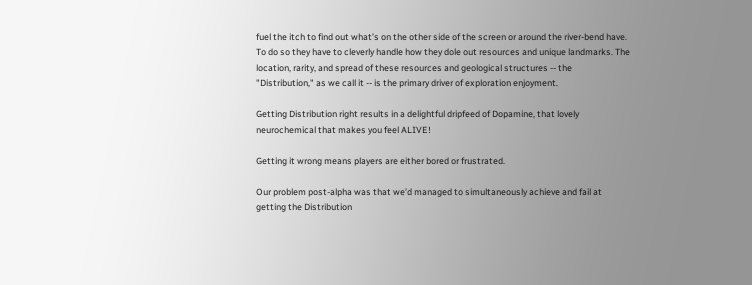fuel the itch to find out what’s on the other side of the screen or around the river-bend have. To do so they have to cleverly handle how they dole out resources and unique landmarks. The location, rarity, and spread of these resources and geological structures -- the "Distribution," as we call it -- is the primary driver of exploration enjoyment.

Getting Distribution right results in a delightful dripfeed of Dopamine, that lovely neurochemical that makes you feel ALIVE!

Getting it wrong means players are either bored or frustrated.

Our problem post-alpha was that we’d managed to simultaneously achieve and fail at getting the Distribution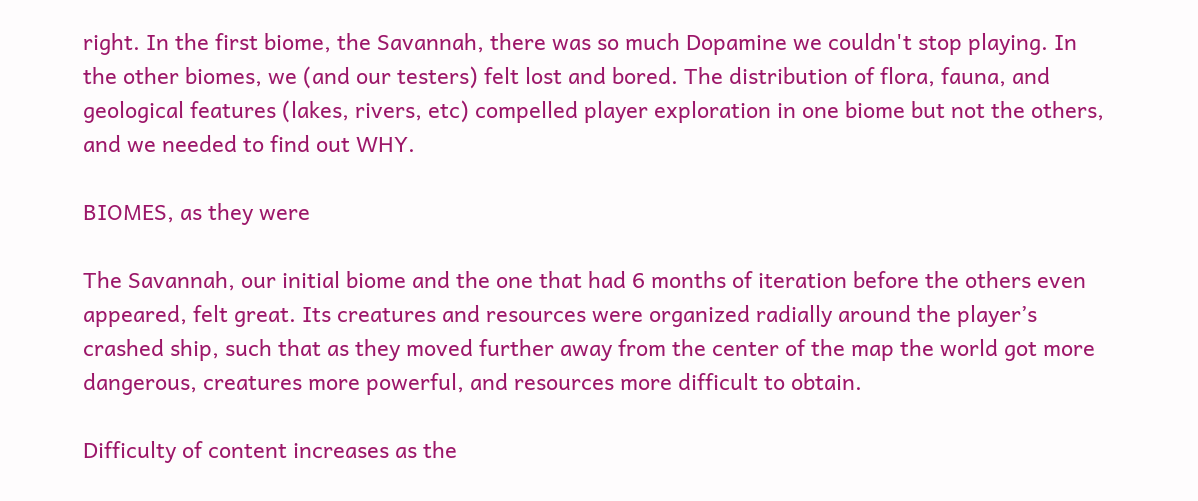right. In the first biome, the Savannah, there was so much Dopamine we couldn't stop playing. In the other biomes, we (and our testers) felt lost and bored. The distribution of flora, fauna, and geological features (lakes, rivers, etc) compelled player exploration in one biome but not the others, and we needed to find out WHY.

BIOMES, as they were

The Savannah, our initial biome and the one that had 6 months of iteration before the others even appeared, felt great. Its creatures and resources were organized radially around the player’s crashed ship, such that as they moved further away from the center of the map the world got more dangerous, creatures more powerful, and resources more difficult to obtain.

Difficulty of content increases as the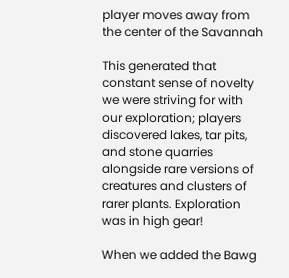player moves away from the center of the Savannah

This generated that constant sense of novelty we were striving for with our exploration; players discovered lakes, tar pits, and stone quarries alongside rare versions of creatures and clusters of rarer plants. Exploration was in high gear!

When we added the Bawg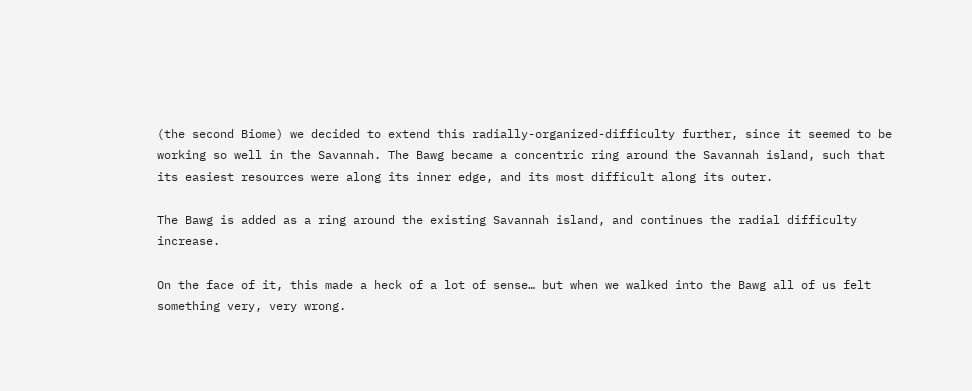(the second Biome) we decided to extend this radially-organized-difficulty further, since it seemed to be working so well in the Savannah. The Bawg became a concentric ring around the Savannah island, such that its easiest resources were along its inner edge, and its most difficult along its outer.

The Bawg is added as a ring around the existing Savannah island, and continues the radial difficulty increase.

On the face of it, this made a heck of a lot of sense… but when we walked into the Bawg all of us felt something very, very wrong.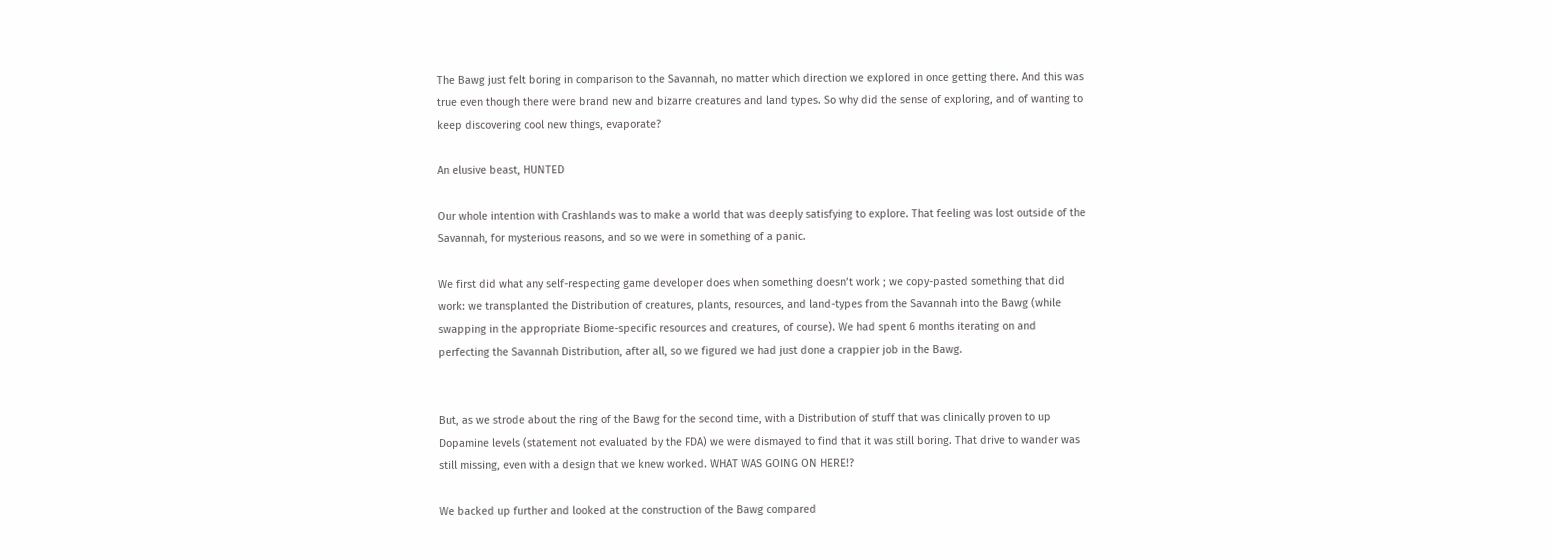The Bawg just felt boring in comparison to the Savannah, no matter which direction we explored in once getting there. And this was true even though there were brand new and bizarre creatures and land types. So why did the sense of exploring, and of wanting to keep discovering cool new things, evaporate?

An elusive beast, HUNTED

Our whole intention with Crashlands was to make a world that was deeply satisfying to explore. That feeling was lost outside of the Savannah, for mysterious reasons, and so we were in something of a panic.

We first did what any self-respecting game developer does when something doesn’t work ; we copy-pasted something that did work: we transplanted the Distribution of creatures, plants, resources, and land-types from the Savannah into the Bawg (while swapping in the appropriate Biome-specific resources and creatures, of course). We had spent 6 months iterating on and perfecting the Savannah Distribution, after all, so we figured we had just done a crappier job in the Bawg.


But, as we strode about the ring of the Bawg for the second time, with a Distribution of stuff that was clinically proven to up Dopamine levels (statement not evaluated by the FDA) we were dismayed to find that it was still boring. That drive to wander was still missing, even with a design that we knew worked. WHAT WAS GOING ON HERE!?

We backed up further and looked at the construction of the Bawg compared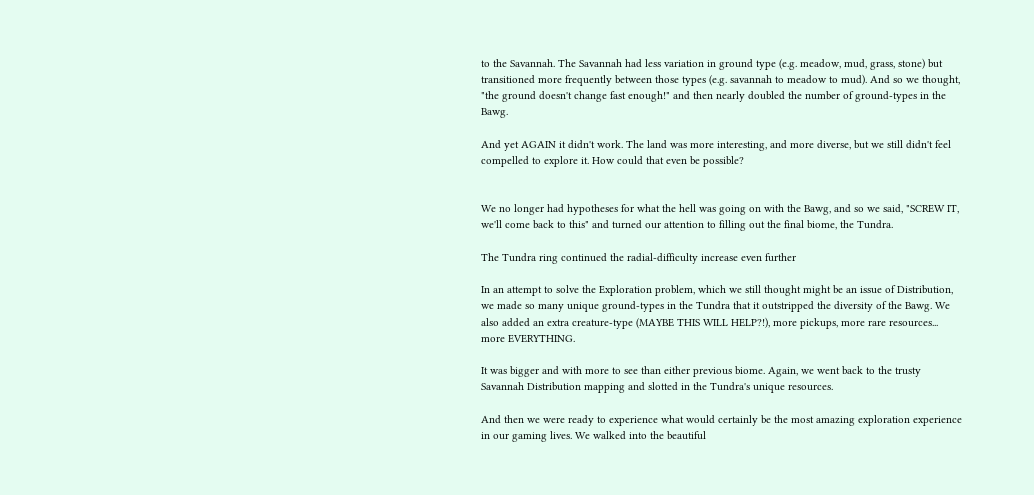to the Savannah. The Savannah had less variation in ground type (e.g. meadow, mud, grass, stone) but transitioned more frequently between those types (e.g. savannah to meadow to mud). And so we thought, "the ground doesn't change fast enough!" and then nearly doubled the number of ground-types in the Bawg.

And yet AGAIN it didn't work. The land was more interesting, and more diverse, but we still didn't feel compelled to explore it. How could that even be possible?


We no longer had hypotheses for what the hell was going on with the Bawg, and so we said, "SCREW IT, we'll come back to this" and turned our attention to filling out the final biome, the Tundra.

The Tundra ring continued the radial-difficulty increase even further

In an attempt to solve the Exploration problem, which we still thought might be an issue of Distribution, we made so many unique ground-types in the Tundra that it outstripped the diversity of the Bawg. We also added an extra creature-type (MAYBE THIS WILL HELP?!), more pickups, more rare resources... more EVERYTHING.

It was bigger and with more to see than either previous biome. Again, we went back to the trusty Savannah Distribution mapping and slotted in the Tundra's unique resources.

And then we were ready to experience what would certainly be the most amazing exploration experience in our gaming lives. We walked into the beautiful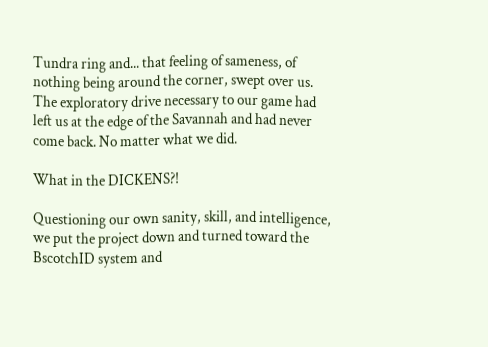Tundra ring and... that feeling of sameness, of nothing being around the corner, swept over us. The exploratory drive necessary to our game had left us at the edge of the Savannah and had never come back. No matter what we did.

What in the DICKENS?!

Questioning our own sanity, skill, and intelligence, we put the project down and turned toward the BscotchID system and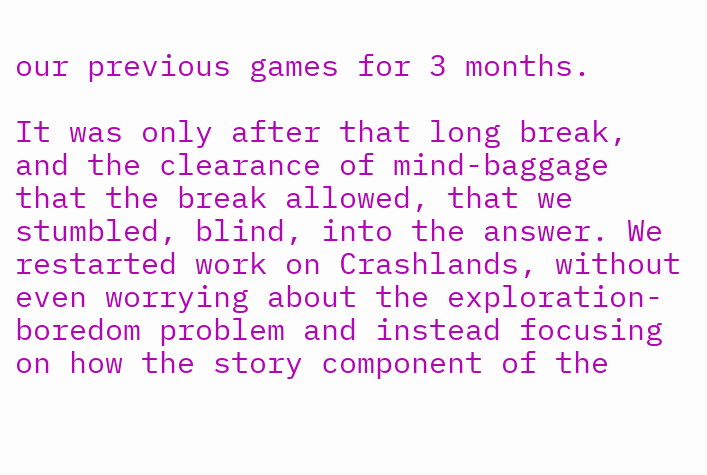our previous games for 3 months.

It was only after that long break, and the clearance of mind-baggage that the break allowed, that we stumbled, blind, into the answer. We restarted work on Crashlands, without even worrying about the exploration-boredom problem and instead focusing on how the story component of the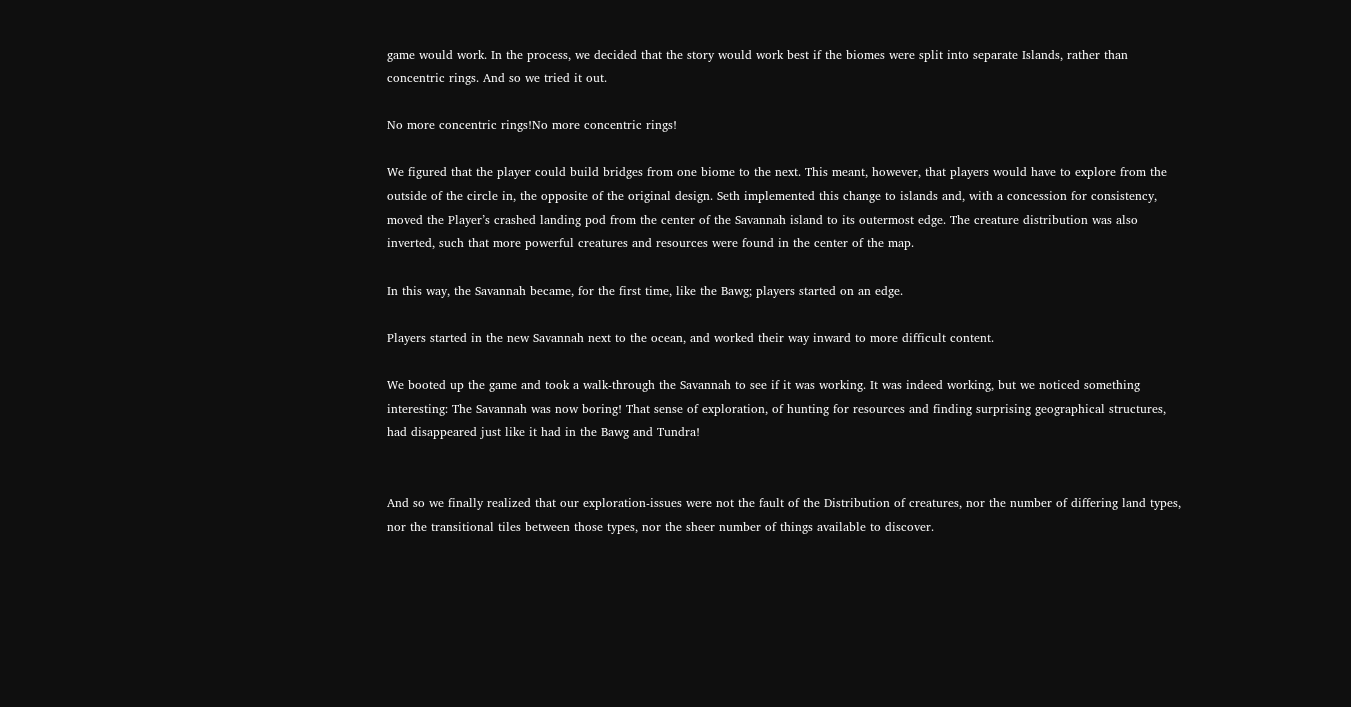game would work. In the process, we decided that the story would work best if the biomes were split into separate Islands, rather than concentric rings. And so we tried it out.

No more concentric rings!No more concentric rings!

We figured that the player could build bridges from one biome to the next. This meant, however, that players would have to explore from the outside of the circle in, the opposite of the original design. Seth implemented this change to islands and, with a concession for consistency, moved the Player’s crashed landing pod from the center of the Savannah island to its outermost edge. The creature distribution was also inverted, such that more powerful creatures and resources were found in the center of the map.

In this way, the Savannah became, for the first time, like the Bawg; players started on an edge.

Players started in the new Savannah next to the ocean, and worked their way inward to more difficult content.

We booted up the game and took a walk-through the Savannah to see if it was working. It was indeed working, but we noticed something interesting: The Savannah was now boring! That sense of exploration, of hunting for resources and finding surprising geographical structures, had disappeared just like it had in the Bawg and Tundra!


And so we finally realized that our exploration-issues were not the fault of the Distribution of creatures, nor the number of differing land types, nor the transitional tiles between those types, nor the sheer number of things available to discover.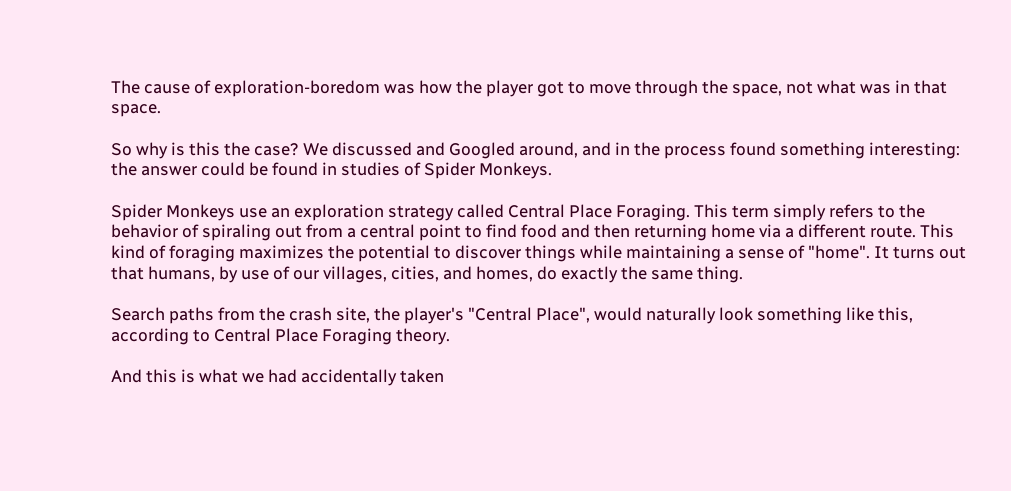The cause of exploration-boredom was how the player got to move through the space, not what was in that space.

So why is this the case? We discussed and Googled around, and in the process found something interesting: the answer could be found in studies of Spider Monkeys.

Spider Monkeys use an exploration strategy called Central Place Foraging. This term simply refers to the behavior of spiraling out from a central point to find food and then returning home via a different route. This kind of foraging maximizes the potential to discover things while maintaining a sense of "home". It turns out that humans, by use of our villages, cities, and homes, do exactly the same thing.

Search paths from the crash site, the player's "Central Place", would naturally look something like this, according to Central Place Foraging theory.

And this is what we had accidentally taken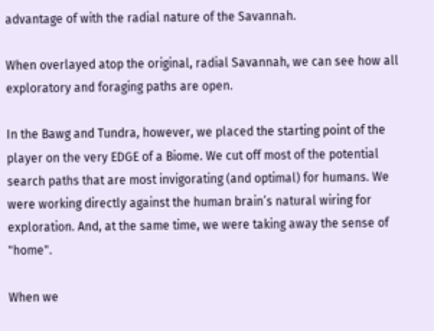advantage of with the radial nature of the Savannah.

When overlayed atop the original, radial Savannah, we can see how all exploratory and foraging paths are open.

In the Bawg and Tundra, however, we placed the starting point of the player on the very EDGE of a Biome. We cut off most of the potential search paths that are most invigorating (and optimal) for humans. We were working directly against the human brain’s natural wiring for exploration. And, at the same time, we were taking away the sense of "home".

When we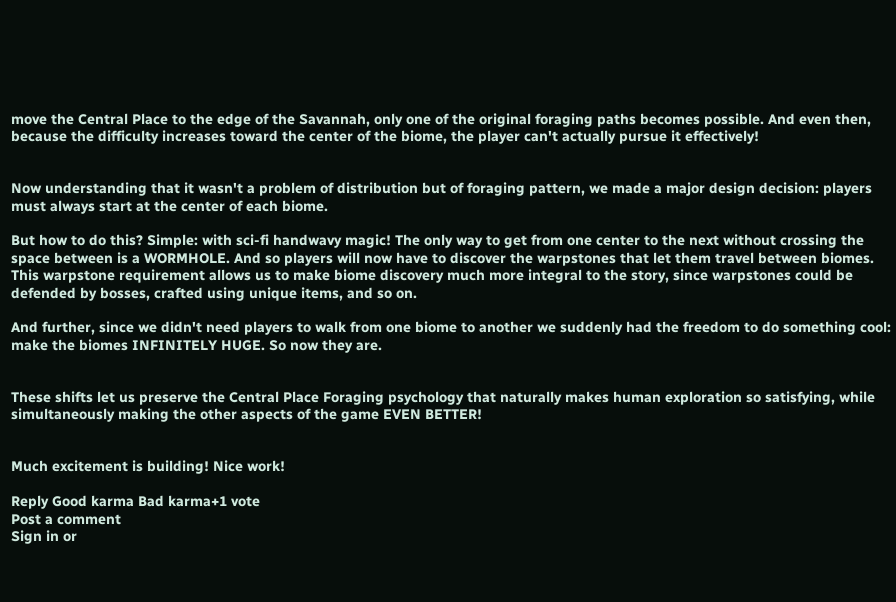move the Central Place to the edge of the Savannah, only one of the original foraging paths becomes possible. And even then, because the difficulty increases toward the center of the biome, the player can't actually pursue it effectively!


Now understanding that it wasn't a problem of distribution but of foraging pattern, we made a major design decision: players must always start at the center of each biome.

But how to do this? Simple: with sci-fi handwavy magic! The only way to get from one center to the next without crossing the space between is a WORMHOLE. And so players will now have to discover the warpstones that let them travel between biomes. This warpstone requirement allows us to make biome discovery much more integral to the story, since warpstones could be defended by bosses, crafted using unique items, and so on.

And further, since we didn't need players to walk from one biome to another we suddenly had the freedom to do something cool: make the biomes INFINITELY HUGE. So now they are.


These shifts let us preserve the Central Place Foraging psychology that naturally makes human exploration so satisfying, while simultaneously making the other aspects of the game EVEN BETTER!


Much excitement is building! Nice work!

Reply Good karma Bad karma+1 vote
Post a comment
Sign in or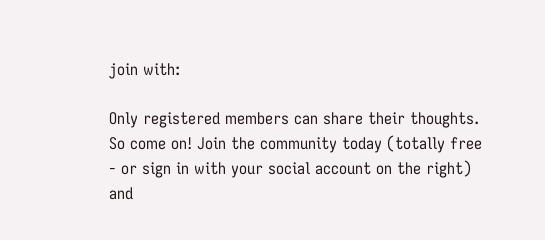join with:

Only registered members can share their thoughts. So come on! Join the community today (totally free - or sign in with your social account on the right) and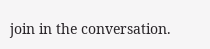join in the conversation.